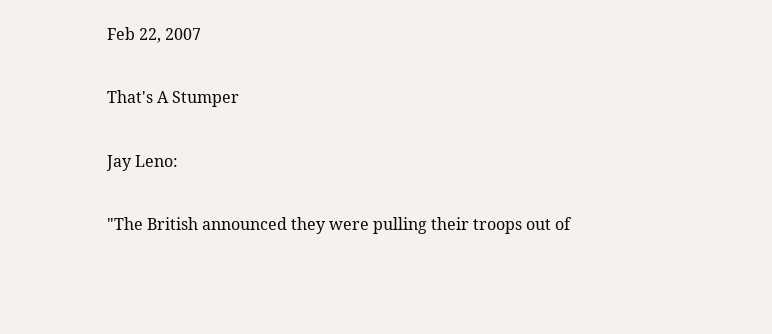Feb 22, 2007

That's A Stumper

Jay Leno:

"The British announced they were pulling their troops out of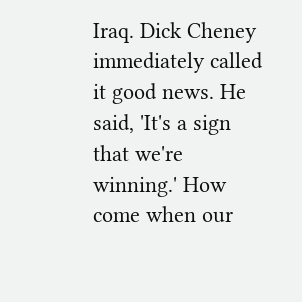Iraq. Dick Cheney immediately called it good news. He said, 'It's a sign that we're winning.' How come when our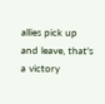allies pick up and leave, that's a victory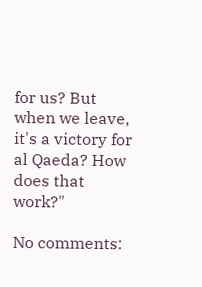for us? But when we leave, it's a victory for al Qaeda? How does that work?"

No comments: